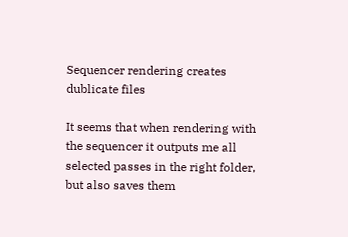Sequencer rendering creates dublicate files

It seems that when rendering with the sequencer it outputs me all selected passes in the right folder, but also saves them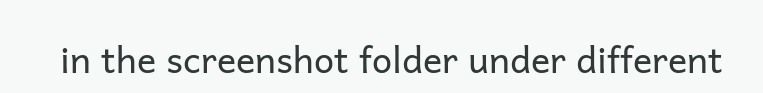in the screenshot folder under different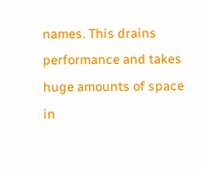names. This drains performance and takes huge amounts of space in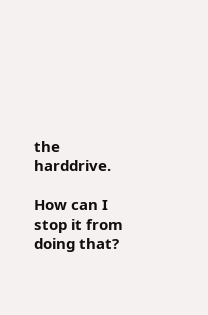the harddrive.

How can I stop it from doing that?